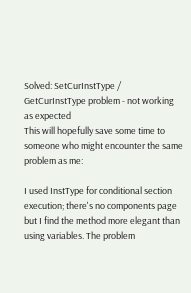Solved: SetCurInstType / GetCurInstType problem - not working as expected
This will hopefully save some time to someone who might encounter the same problem as me:

I used InstType for conditional section execution; there's no components page but I find the method more elegant than using variables. The problem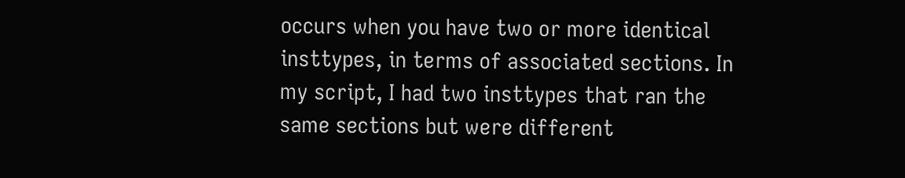occurs when you have two or more identical insttypes, in terms of associated sections. In my script, I had two insttypes that ran the same sections but were different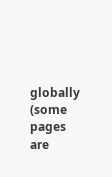globally (some pages are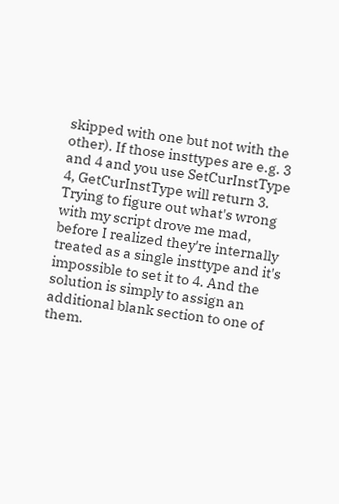skipped with one but not with the other). If those insttypes are e.g. 3 and 4 and you use SetCurInstType 4, GetCurInstType will return 3. Trying to figure out what's wrong with my script drove me mad, before I realized they're internally treated as a single insttype and it's impossible to set it to 4. And the solution is simply to assign an additional blank section to one of them.